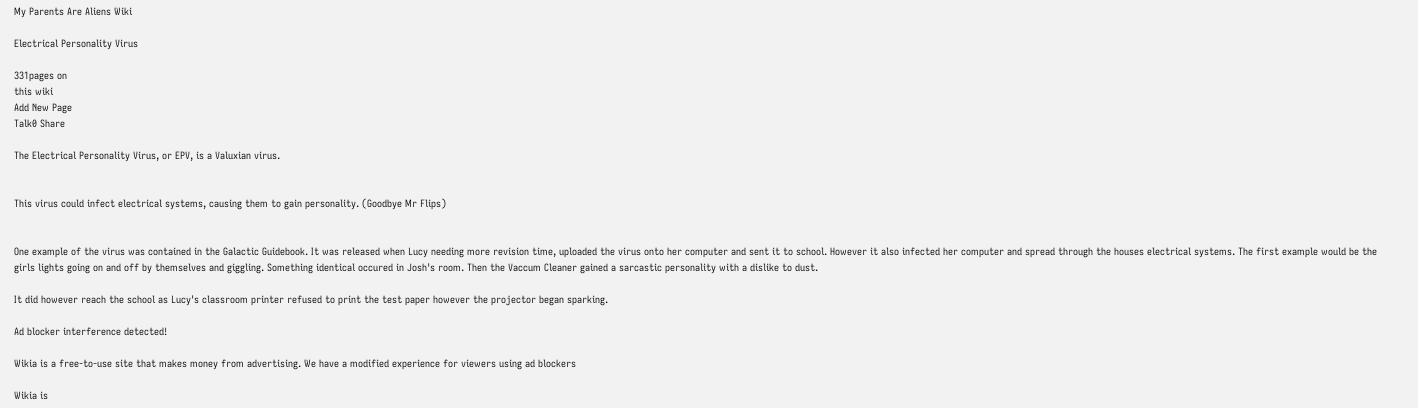My Parents Are Aliens Wiki

Electrical Personality Virus

331pages on
this wiki
Add New Page
Talk0 Share

The Electrical Personality Virus, or EPV, is a Valuxian virus.


This virus could infect electrical systems, causing them to gain personality. (Goodbye Mr Flips)


One example of the virus was contained in the Galactic Guidebook. It was released when Lucy needing more revision time, uploaded the virus onto her computer and sent it to school. However it also infected her computer and spread through the houses electrical systems. The first example would be the girls lights going on and off by themselves and giggling. Something identical occured in Josh's room. Then the Vaccum Cleaner gained a sarcastic personality with a dislike to dust.

It did however reach the school as Lucy's classroom printer refused to print the test paper however the projector began sparking.

Ad blocker interference detected!

Wikia is a free-to-use site that makes money from advertising. We have a modified experience for viewers using ad blockers

Wikia is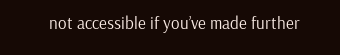not accessible if you’ve made further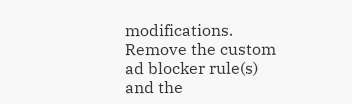modifications. Remove the custom ad blocker rule(s) and the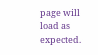page will load as expected.